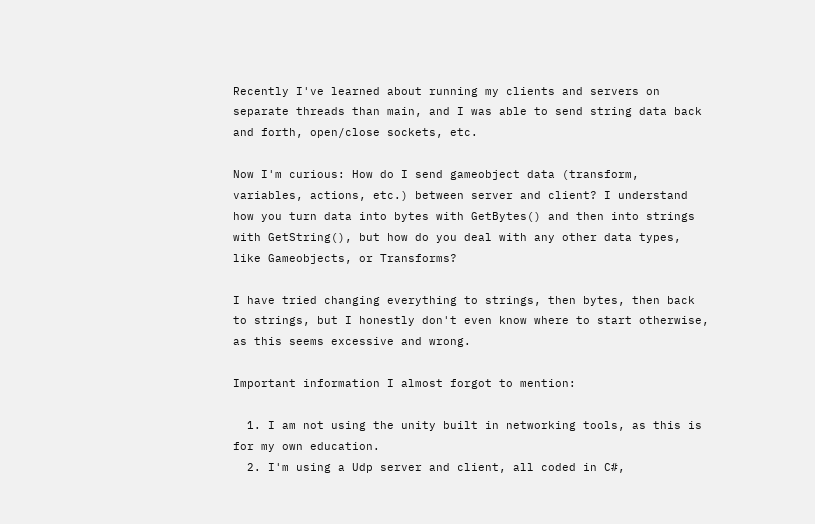Recently I've learned about running my clients and servers on separate threads than main, and I was able to send string data back and forth, open/close sockets, etc.

Now I'm curious: How do I send gameobject data (transform, variables, actions, etc.) between server and client? I understand how you turn data into bytes with GetBytes() and then into strings with GetString(), but how do you deal with any other data types, like Gameobjects, or Transforms?

I have tried changing everything to strings, then bytes, then back to strings, but I honestly don't even know where to start otherwise, as this seems excessive and wrong.

Important information I almost forgot to mention:

  1. I am not using the unity built in networking tools, as this is for my own education.
  2. I'm using a Udp server and client, all coded in C#,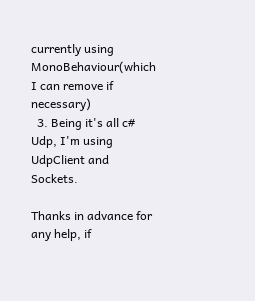currently using MonoBehaviour(which I can remove if necessary)
  3. Being it's all c# Udp, I'm using UdpClient and Sockets.

Thanks in advance for any help, if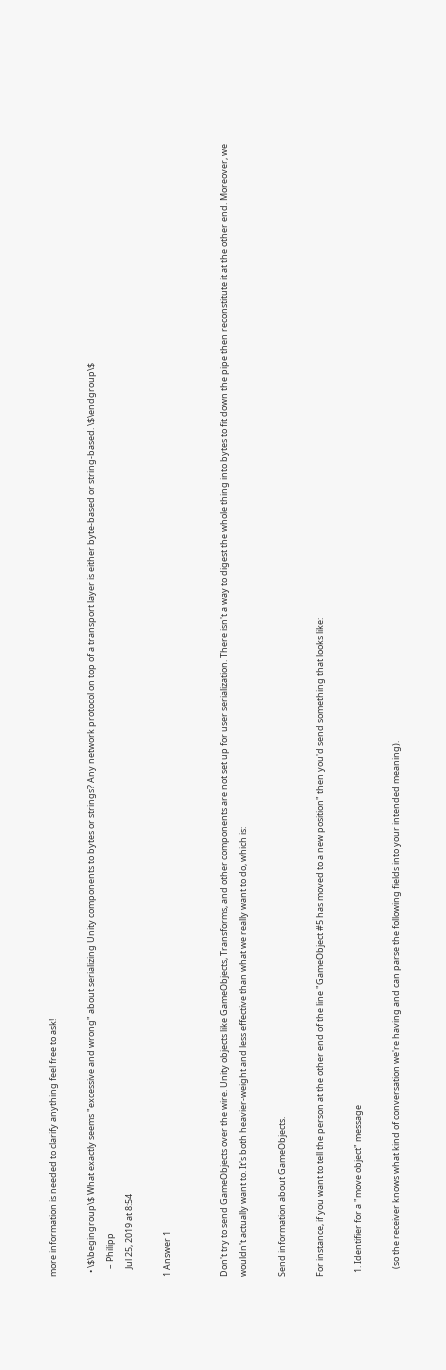more information is needed to clarify anything feel free to ask!

  • \$\begingroup\$ What exactly seems "excessive and wrong" about serializing Unity components to bytes or strings? Any network protocol on top of a transport layer is either byte-based or string-based. \$\endgroup\$
    – Philipp
    Jul 25, 2019 at 8:54

1 Answer 1


Don't try to send GameObjects over the wire. Unity objects like GameObjects, Transforms, and other components are not set up for user serialization. There isn't a way to digest the whole thing into bytes to fit down the pipe then reconstitute it at the other end. Moreover, we wouldn't actually want to. It's both heavier-weight and less effective than what we really want to do, which is:

Send information about GameObjects.

For instance, if you want to tell the person at the other end of the line "GameObject #5 has moved to a new position" then you'd send something that looks like:

  1. Identifier for a "move object" message

    (so the receiver knows what kind of conversation we're having and can parse the following fields into your intended meaning).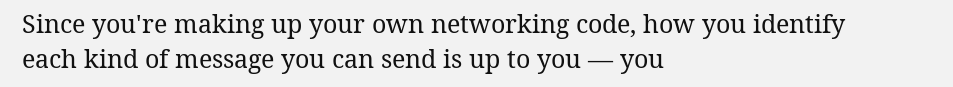Since you're making up your own networking code, how you identify each kind of message you can send is up to you — you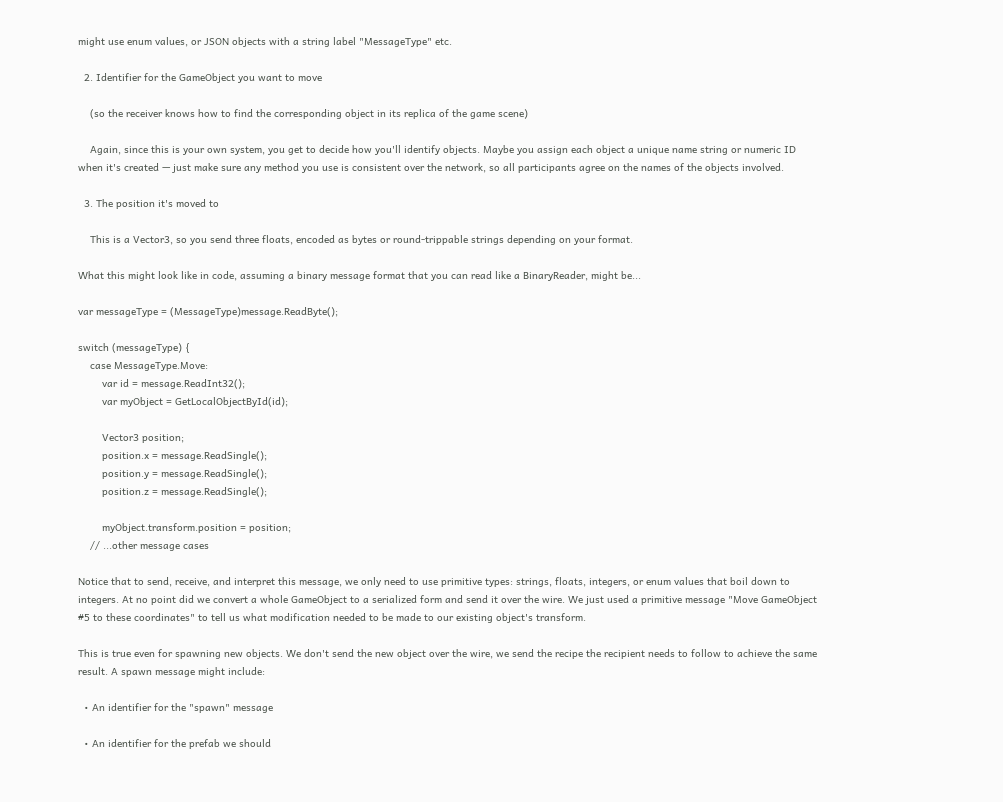might use enum values, or JSON objects with a string label "MessageType" etc.

  2. Identifier for the GameObject you want to move

    (so the receiver knows how to find the corresponding object in its replica of the game scene)

    Again, since this is your own system, you get to decide how you'll identify objects. Maybe you assign each object a unique name string or numeric ID when it's created — just make sure any method you use is consistent over the network, so all participants agree on the names of the objects involved.

  3. The position it's moved to

    This is a Vector3, so you send three floats, encoded as bytes or round-trippable strings depending on your format.

What this might look like in code, assuming a binary message format that you can read like a BinaryReader, might be...

var messageType = (MessageType)message.ReadByte();

switch (messageType) {
    case MessageType.Move:
        var id = message.ReadInt32();
        var myObject = GetLocalObjectById(id);

        Vector3 position;
        position.x = message.ReadSingle();
        position.y = message.ReadSingle();
        position.z = message.ReadSingle();

        myObject.transform.position = position;
    // ...other message cases

Notice that to send, receive, and interpret this message, we only need to use primitive types: strings, floats, integers, or enum values that boil down to integers. At no point did we convert a whole GameObject to a serialized form and send it over the wire. We just used a primitive message "Move GameObject #5 to these coordinates" to tell us what modification needed to be made to our existing object's transform.

This is true even for spawning new objects. We don't send the new object over the wire, we send the recipe the recipient needs to follow to achieve the same result. A spawn message might include:

  • An identifier for the "spawn" message

  • An identifier for the prefab we should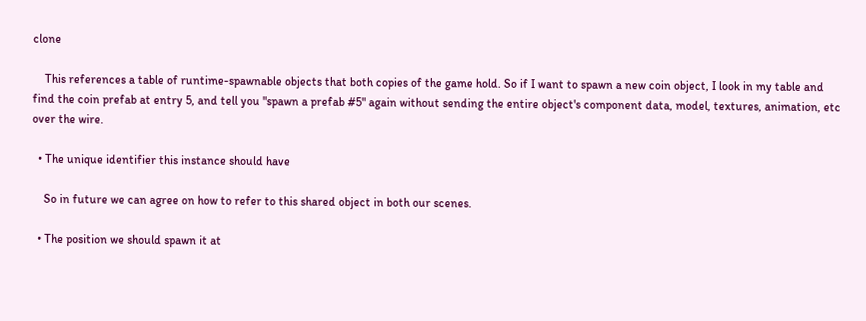clone

    This references a table of runtime-spawnable objects that both copies of the game hold. So if I want to spawn a new coin object, I look in my table and find the coin prefab at entry 5, and tell you "spawn a prefab #5" again without sending the entire object's component data, model, textures, animation, etc over the wire.

  • The unique identifier this instance should have

    So in future we can agree on how to refer to this shared object in both our scenes.

  • The position we should spawn it at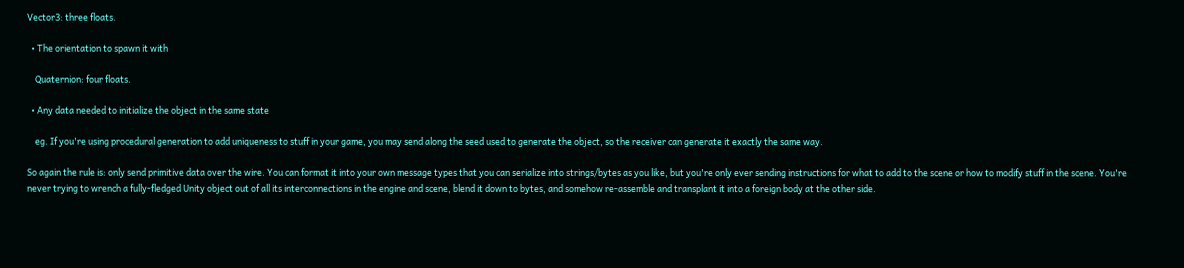Vector3: three floats.

  • The orientation to spawn it with

    Quaternion: four floats.

  • Any data needed to initialize the object in the same state

    eg. If you're using procedural generation to add uniqueness to stuff in your game, you may send along the seed used to generate the object, so the receiver can generate it exactly the same way.

So again the rule is: only send primitive data over the wire. You can format it into your own message types that you can serialize into strings/bytes as you like, but you're only ever sending instructions for what to add to the scene or how to modify stuff in the scene. You're never trying to wrench a fully-fledged Unity object out of all its interconnections in the engine and scene, blend it down to bytes, and somehow re-assemble and transplant it into a foreign body at the other side.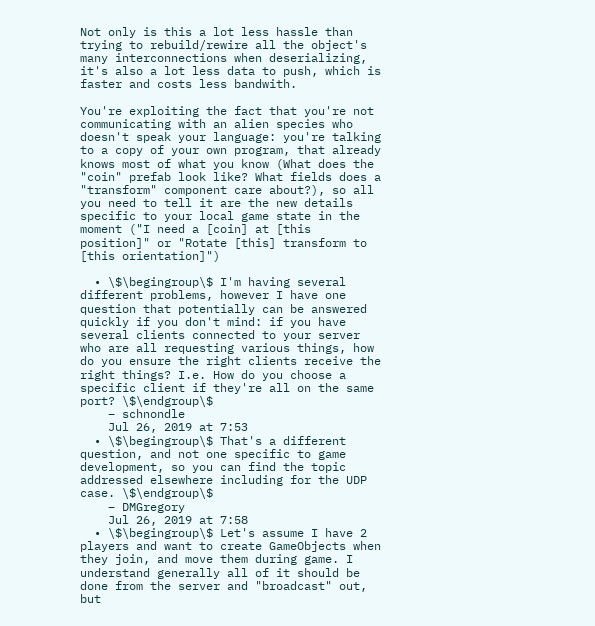Not only is this a lot less hassle than trying to rebuild/rewire all the object's many interconnections when deserializing, it's also a lot less data to push, which is faster and costs less bandwith.

You're exploiting the fact that you're not communicating with an alien species who doesn't speak your language: you're talking to a copy of your own program, that already knows most of what you know (What does the "coin" prefab look like? What fields does a "transform" component care about?), so all you need to tell it are the new details specific to your local game state in the moment ("I need a [coin] at [this position]" or "Rotate [this] transform to [this orientation]")

  • \$\begingroup\$ I'm having several different problems, however I have one question that potentially can be answered quickly if you don't mind: if you have several clients connected to your server who are all requesting various things, how do you ensure the right clients receive the right things? I.e. How do you choose a specific client if they're all on the same port? \$\endgroup\$
    – schnondle
    Jul 26, 2019 at 7:53
  • \$\begingroup\$ That's a different question, and not one specific to game development, so you can find the topic addressed elsewhere including for the UDP case. \$\endgroup\$
    – DMGregory
    Jul 26, 2019 at 7:58
  • \$\begingroup\$ Let's assume I have 2 players and want to create GameObjects when they join, and move them during game. I understand generally all of it should be done from the server and "broadcast" out, but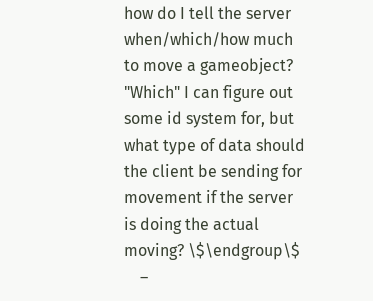how do I tell the server when/which/how much to move a gameobject? "Which" I can figure out some id system for, but what type of data should the client be sending for movement if the server is doing the actual moving? \$\endgroup\$
    –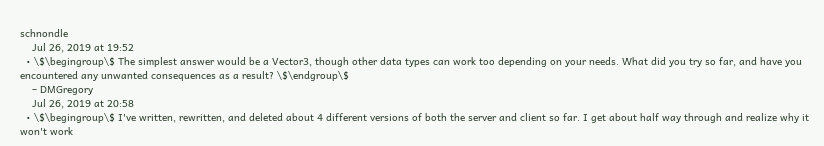schnondle
    Jul 26, 2019 at 19:52
  • \$\begingroup\$ The simplest answer would be a Vector3, though other data types can work too depending on your needs. What did you try so far, and have you encountered any unwanted consequences as a result? \$\endgroup\$
    – DMGregory
    Jul 26, 2019 at 20:58
  • \$\begingroup\$ I've written, rewritten, and deleted about 4 different versions of both the server and client so far. I get about half way through and realize why it won't work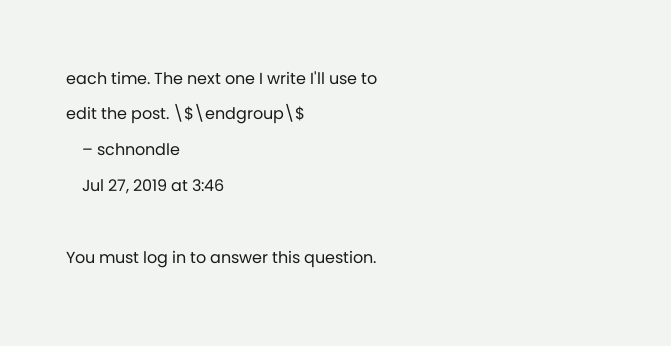each time. The next one I write I'll use to edit the post. \$\endgroup\$
    – schnondle
    Jul 27, 2019 at 3:46

You must log in to answer this question.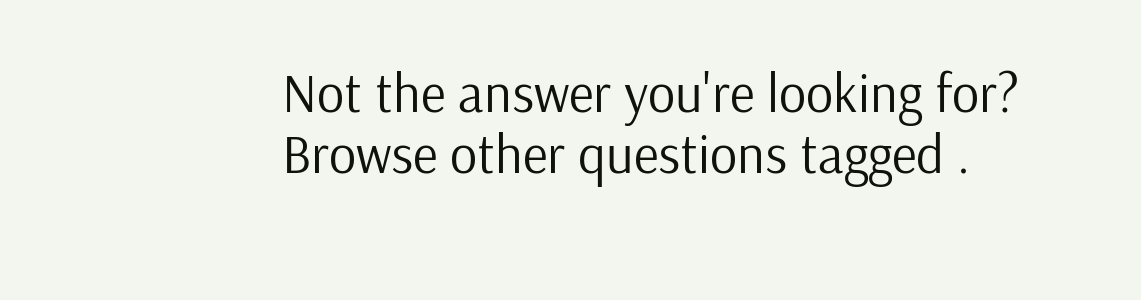Not the answer you're looking for? Browse other questions tagged .